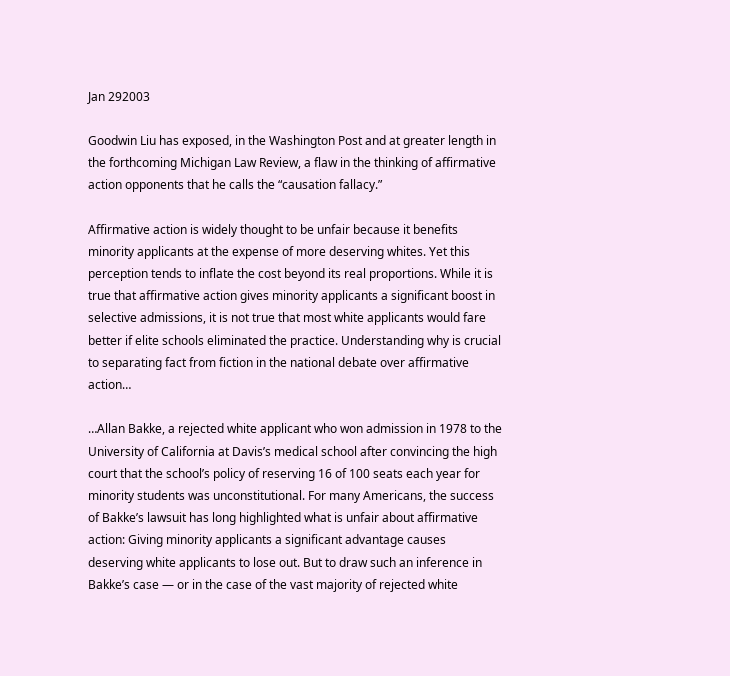Jan 292003

Goodwin Liu has exposed, in the Washington Post and at greater length in the forthcoming Michigan Law Review, a flaw in the thinking of affirmative action opponents that he calls the “causation fallacy.”

Affirmative action is widely thought to be unfair because it benefits minority applicants at the expense of more deserving whites. Yet this perception tends to inflate the cost beyond its real proportions. While it is true that affirmative action gives minority applicants a significant boost in selective admissions, it is not true that most white applicants would fare better if elite schools eliminated the practice. Understanding why is crucial to separating fact from fiction in the national debate over affirmative action…

…Allan Bakke, a rejected white applicant who won admission in 1978 to the University of California at Davis’s medical school after convincing the high court that the school’s policy of reserving 16 of 100 seats each year for minority students was unconstitutional. For many Americans, the success of Bakke’s lawsuit has long highlighted what is unfair about affirmative action: Giving minority applicants a significant advantage causes deserving white applicants to lose out. But to draw such an inference in Bakke’s case — or in the case of the vast majority of rejected white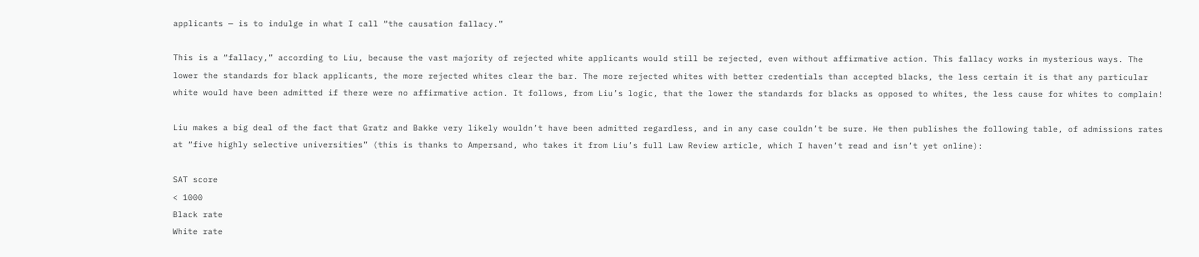applicants — is to indulge in what I call “the causation fallacy.”

This is a “fallacy,” according to Liu, because the vast majority of rejected white applicants would still be rejected, even without affirmative action. This fallacy works in mysterious ways. The lower the standards for black applicants, the more rejected whites clear the bar. The more rejected whites with better credentials than accepted blacks, the less certain it is that any particular white would have been admitted if there were no affirmative action. It follows, from Liu’s logic, that the lower the standards for blacks as opposed to whites, the less cause for whites to complain!

Liu makes a big deal of the fact that Gratz and Bakke very likely wouldn’t have been admitted regardless, and in any case couldn’t be sure. He then publishes the following table, of admissions rates at “five highly selective universities” (this is thanks to Ampersand, who takes it from Liu’s full Law Review article, which I haven’t read and isn’t yet online):

SAT score
< 1000
Black rate
White rate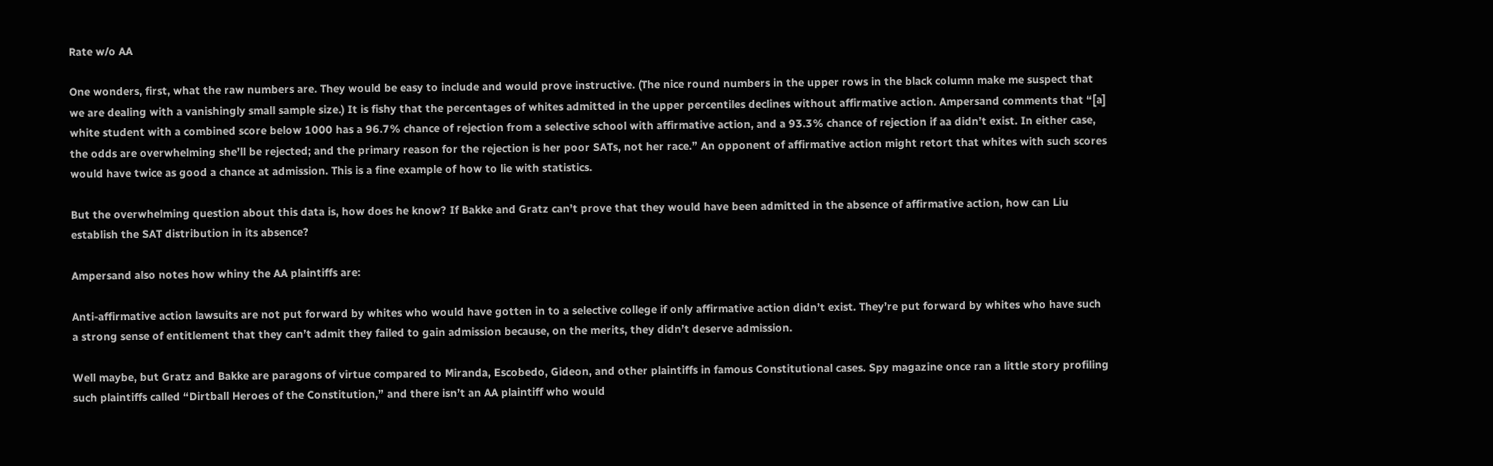Rate w/o AA

One wonders, first, what the raw numbers are. They would be easy to include and would prove instructive. (The nice round numbers in the upper rows in the black column make me suspect that we are dealing with a vanishingly small sample size.) It is fishy that the percentages of whites admitted in the upper percentiles declines without affirmative action. Ampersand comments that “[a] white student with a combined score below 1000 has a 96.7% chance of rejection from a selective school with affirmative action, and a 93.3% chance of rejection if aa didn’t exist. In either case, the odds are overwhelming she’ll be rejected; and the primary reason for the rejection is her poor SATs, not her race.” An opponent of affirmative action might retort that whites with such scores would have twice as good a chance at admission. This is a fine example of how to lie with statistics.

But the overwhelming question about this data is, how does he know? If Bakke and Gratz can’t prove that they would have been admitted in the absence of affirmative action, how can Liu establish the SAT distribution in its absence?

Ampersand also notes how whiny the AA plaintiffs are:

Anti-affirmative action lawsuits are not put forward by whites who would have gotten in to a selective college if only affirmative action didn’t exist. They’re put forward by whites who have such a strong sense of entitlement that they can’t admit they failed to gain admission because, on the merits, they didn’t deserve admission.

Well maybe, but Gratz and Bakke are paragons of virtue compared to Miranda, Escobedo, Gideon, and other plaintiffs in famous Constitutional cases. Spy magazine once ran a little story profiling such plaintiffs called “Dirtball Heroes of the Constitution,” and there isn’t an AA plaintiff who would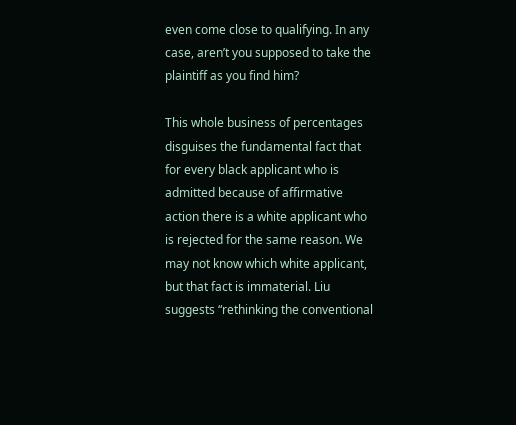even come close to qualifying. In any case, aren’t you supposed to take the plaintiff as you find him?

This whole business of percentages disguises the fundamental fact that for every black applicant who is admitted because of affirmative action there is a white applicant who is rejected for the same reason. We may not know which white applicant, but that fact is immaterial. Liu suggests “rethinking the conventional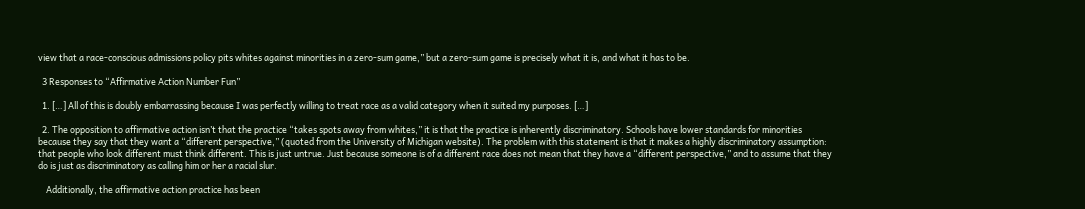view that a race-conscious admissions policy pits whites against minorities in a zero-sum game,” but a zero-sum game is precisely what it is, and what it has to be.

  3 Responses to “Affirmative Action Number Fun”

  1. […] All of this is doubly embarrassing because I was perfectly willing to treat race as a valid category when it suited my purposes. […]

  2. The opposition to affirmative action isn’t that the practice “takes spots away from whites,” it is that the practice is inherently discriminatory. Schools have lower standards for minorities because they say that they want a “different perspective,” (quoted from the University of Michigan website). The problem with this statement is that it makes a highly discriminatory assumption: that people who look different must think different. This is just untrue. Just because someone is of a different race does not mean that they have a “different perspective,” and to assume that they do is just as discriminatory as calling him or her a racial slur.

    Additionally, the affirmative action practice has been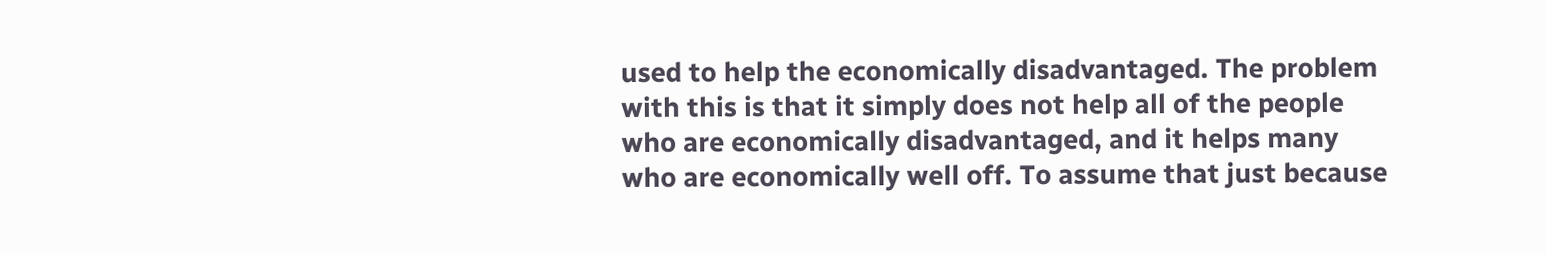used to help the economically disadvantaged. The problem with this is that it simply does not help all of the people who are economically disadvantaged, and it helps many who are economically well off. To assume that just because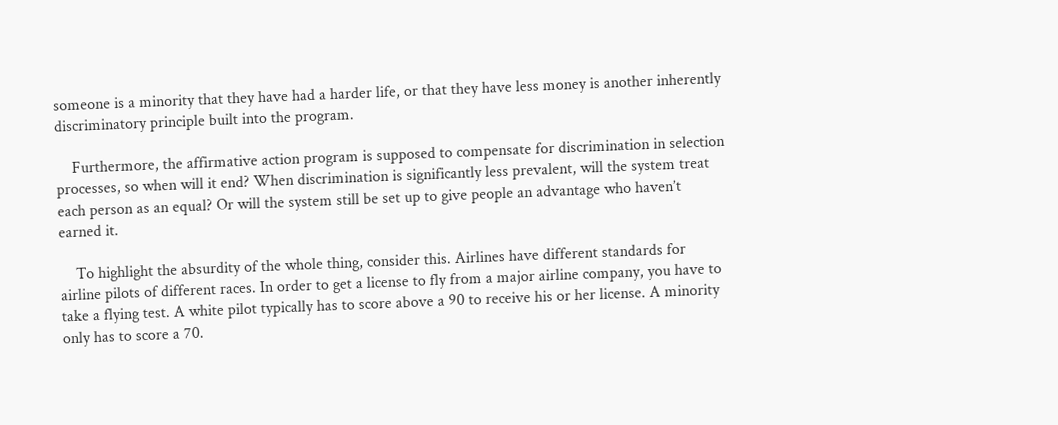someone is a minority that they have had a harder life, or that they have less money is another inherently discriminatory principle built into the program.

    Furthermore, the affirmative action program is supposed to compensate for discrimination in selection processes, so when will it end? When discrimination is significantly less prevalent, will the system treat each person as an equal? Or will the system still be set up to give people an advantage who haven’t earned it.

    To highlight the absurdity of the whole thing, consider this. Airlines have different standards for airline pilots of different races. In order to get a license to fly from a major airline company, you have to take a flying test. A white pilot typically has to score above a 90 to receive his or her license. A minority only has to score a 70.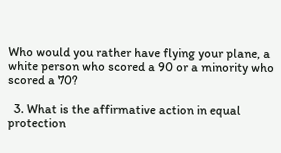Who would you rather have flying your plane, a white person who scored a 90 or a minority who scored a 70?

  3. What is the affirmative action in equal protection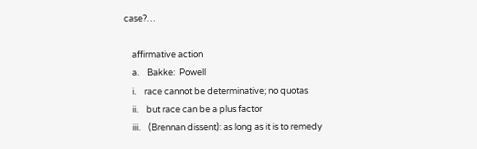case?…

    affirmative action
    a.    Bakke:  Powell
    i.    race cannot be determinative; no quotas
    ii.    but race can be a plus factor
    iii.    (Brennan dissent): as long as it is to remedy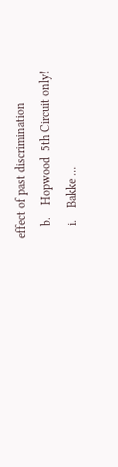effect of past discrimination
    b.    Hopwood  5th Circuit only!
    i.    Bakke …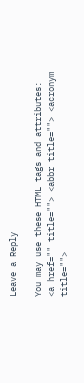Leave a Reply

You may use these HTML tags and attributes: <a href="" title=""> <abbr title=""> <acronym title="">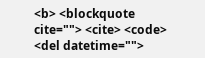<b> <blockquote cite=""> <cite> <code> <del datetime="">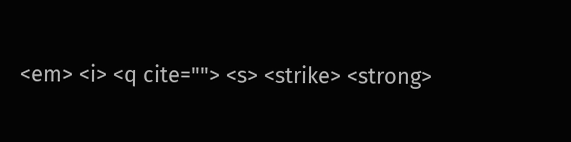<em> <i> <q cite=""> <s> <strike> <strong>